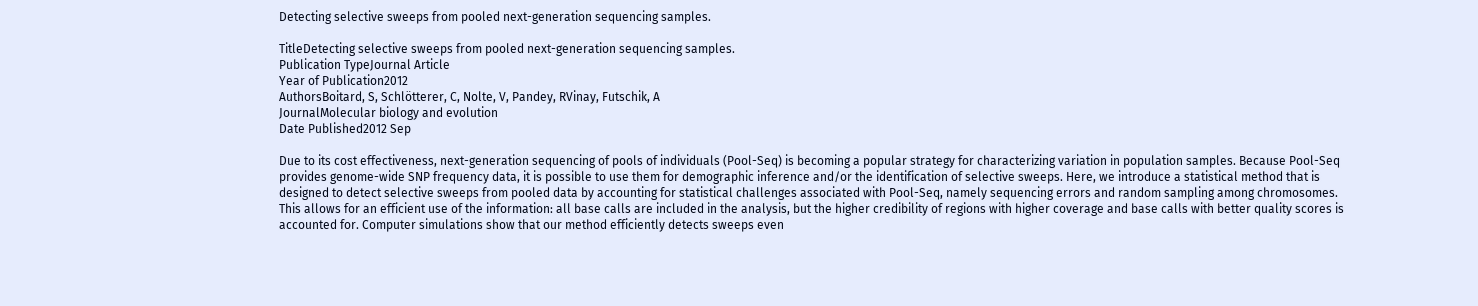Detecting selective sweeps from pooled next-generation sequencing samples.

TitleDetecting selective sweeps from pooled next-generation sequencing samples.
Publication TypeJournal Article
Year of Publication2012
AuthorsBoitard, S, Schlötterer, C, Nolte, V, Pandey, RVinay, Futschik, A
JournalMolecular biology and evolution
Date Published2012 Sep

Due to its cost effectiveness, next-generation sequencing of pools of individuals (Pool-Seq) is becoming a popular strategy for characterizing variation in population samples. Because Pool-Seq provides genome-wide SNP frequency data, it is possible to use them for demographic inference and/or the identification of selective sweeps. Here, we introduce a statistical method that is designed to detect selective sweeps from pooled data by accounting for statistical challenges associated with Pool-Seq, namely sequencing errors and random sampling among chromosomes. This allows for an efficient use of the information: all base calls are included in the analysis, but the higher credibility of regions with higher coverage and base calls with better quality scores is accounted for. Computer simulations show that our method efficiently detects sweeps even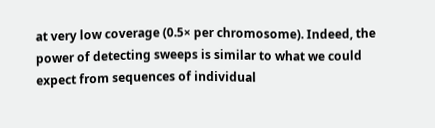at very low coverage (0.5× per chromosome). Indeed, the power of detecting sweeps is similar to what we could expect from sequences of individual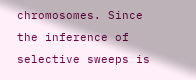chromosomes. Since the inference of selective sweeps is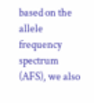based on the allele frequency spectrum (AFS), we also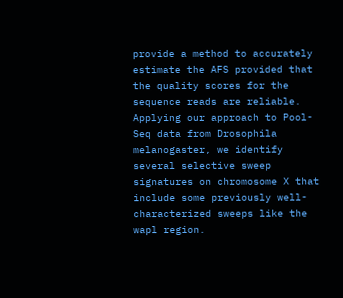provide a method to accurately estimate the AFS provided that the quality scores for the sequence reads are reliable. Applying our approach to Pool-Seq data from Drosophila melanogaster, we identify several selective sweep signatures on chromosome X that include some previously well-characterized sweeps like the wapl region.